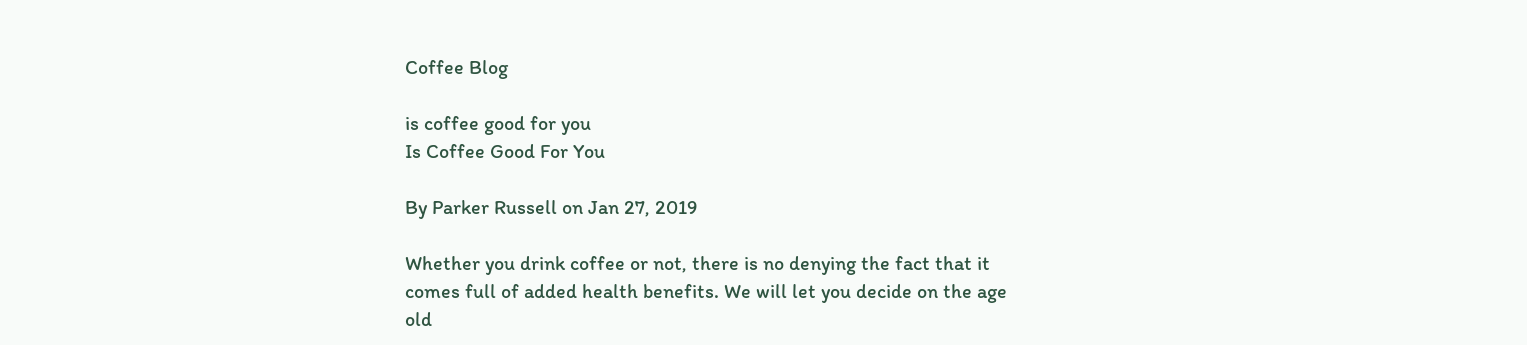Coffee Blog

is coffee good for you
Is Coffee Good For You

By Parker Russell on Jan 27, 2019

Whether you drink coffee or not, there is no denying the fact that it comes full of added health benefits. We will let you decide on the age old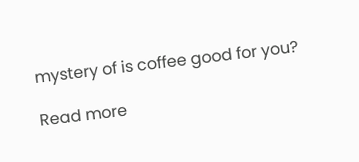mystery of is coffee good for you?

Read more